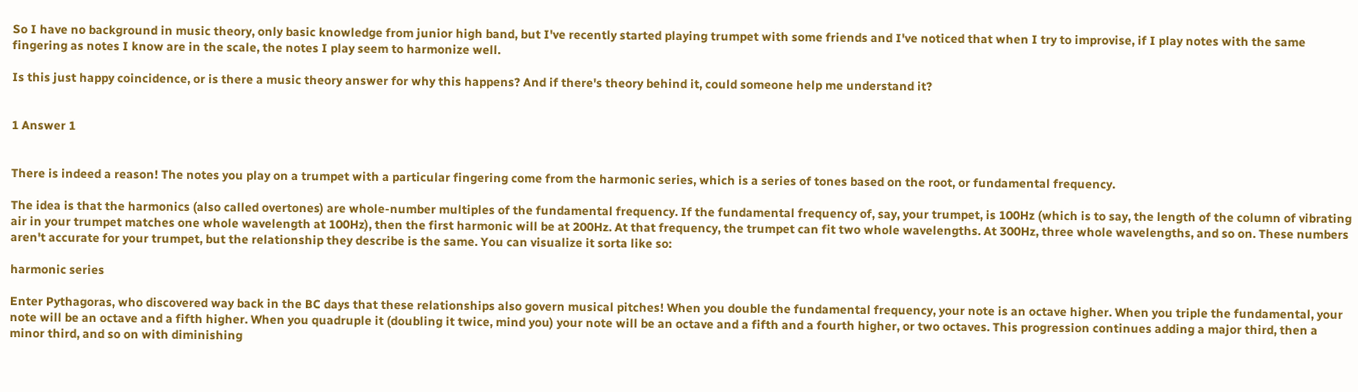So I have no background in music theory, only basic knowledge from junior high band, but I've recently started playing trumpet with some friends and I've noticed that when I try to improvise, if I play notes with the same fingering as notes I know are in the scale, the notes I play seem to harmonize well.

Is this just happy coincidence, or is there a music theory answer for why this happens? And if there's theory behind it, could someone help me understand it?


1 Answer 1


There is indeed a reason! The notes you play on a trumpet with a particular fingering come from the harmonic series, which is a series of tones based on the root, or fundamental frequency.

The idea is that the harmonics (also called overtones) are whole-number multiples of the fundamental frequency. If the fundamental frequency of, say, your trumpet, is 100Hz (which is to say, the length of the column of vibrating air in your trumpet matches one whole wavelength at 100Hz), then the first harmonic will be at 200Hz. At that frequency, the trumpet can fit two whole wavelengths. At 300Hz, three whole wavelengths, and so on. These numbers aren't accurate for your trumpet, but the relationship they describe is the same. You can visualize it sorta like so:

harmonic series

Enter Pythagoras, who discovered way back in the BC days that these relationships also govern musical pitches! When you double the fundamental frequency, your note is an octave higher. When you triple the fundamental, your note will be an octave and a fifth higher. When you quadruple it (doubling it twice, mind you) your note will be an octave and a fifth and a fourth higher, or two octaves. This progression continues adding a major third, then a minor third, and so on with diminishing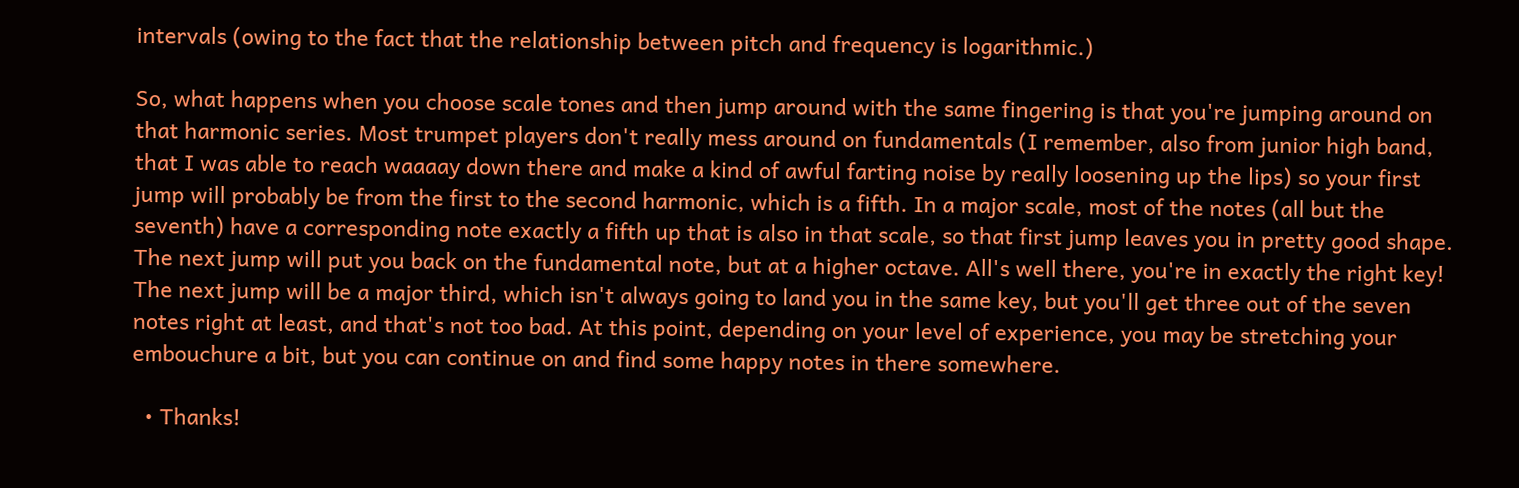intervals (owing to the fact that the relationship between pitch and frequency is logarithmic.)

So, what happens when you choose scale tones and then jump around with the same fingering is that you're jumping around on that harmonic series. Most trumpet players don't really mess around on fundamentals (I remember, also from junior high band, that I was able to reach waaaay down there and make a kind of awful farting noise by really loosening up the lips) so your first jump will probably be from the first to the second harmonic, which is a fifth. In a major scale, most of the notes (all but the seventh) have a corresponding note exactly a fifth up that is also in that scale, so that first jump leaves you in pretty good shape. The next jump will put you back on the fundamental note, but at a higher octave. All's well there, you're in exactly the right key! The next jump will be a major third, which isn't always going to land you in the same key, but you'll get three out of the seven notes right at least, and that's not too bad. At this point, depending on your level of experience, you may be stretching your embouchure a bit, but you can continue on and find some happy notes in there somewhere.

  • Thanks!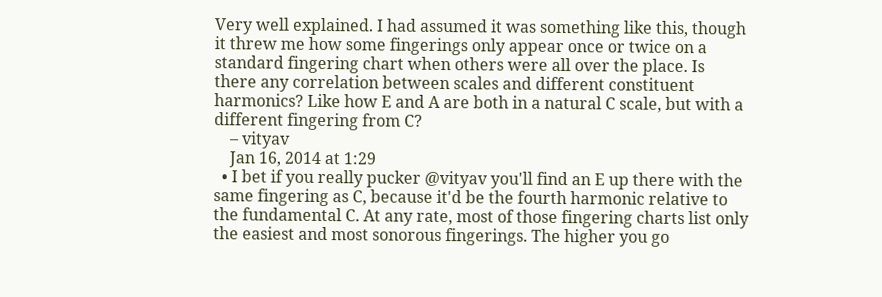Very well explained. I had assumed it was something like this, though it threw me how some fingerings only appear once or twice on a standard fingering chart when others were all over the place. Is there any correlation between scales and different constituent harmonics? Like how E and A are both in a natural C scale, but with a different fingering from C?
    – vityav
    Jan 16, 2014 at 1:29
  • I bet if you really pucker @vityav you'll find an E up there with the same fingering as C, because it'd be the fourth harmonic relative to the fundamental C. At any rate, most of those fingering charts list only the easiest and most sonorous fingerings. The higher you go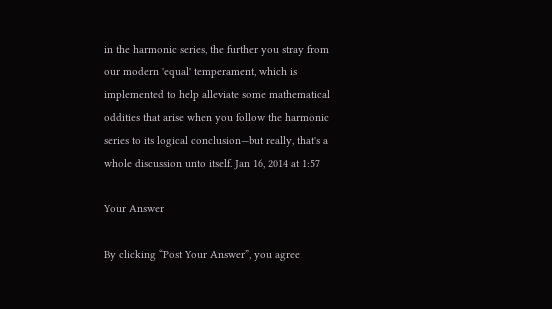in the harmonic series, the further you stray from our modern 'equal' temperament, which is implemented to help alleviate some mathematical oddities that arise when you follow the harmonic series to its logical conclusion—but really, that's a whole discussion unto itself. Jan 16, 2014 at 1:57

Your Answer

By clicking “Post Your Answer”, you agree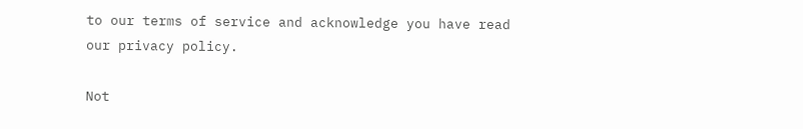to our terms of service and acknowledge you have read our privacy policy.

Not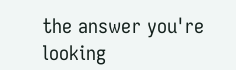the answer you're looking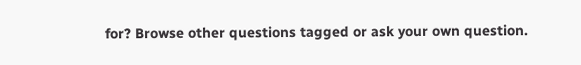for? Browse other questions tagged or ask your own question.